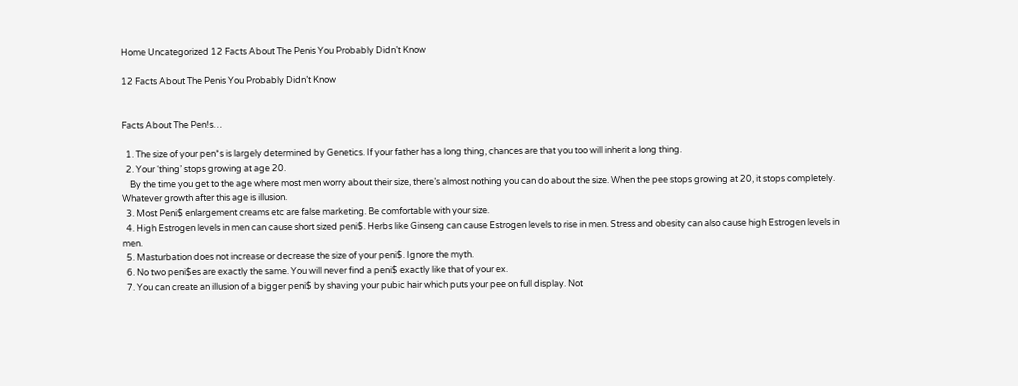Home Uncategorized 12 Facts About The Penis You Probably Didn’t Know

12 Facts About The Penis You Probably Didn’t Know


Facts About The Pen!s…

  1. The size of your pen*s is largely determined by Genetics. If your father has a long thing, chances are that you too will inherit a long thing.
  2. Your ‘thing’ stops growing at age 20.
    By the time you get to the age where most men worry about their size, there’s almost nothing you can do about the size. When the pee stops growing at 20, it stops completely. Whatever growth after this age is illusion.
  3. Most Peni$ enlargement creams etc are false marketing. Be comfortable with your size.
  4. High Estrogen levels in men can cause short sized peni$. Herbs like Ginseng can cause Estrogen levels to rise in men. Stress and obesity can also cause high Estrogen levels in men.
  5. Masturbation does not increase or decrease the size of your peni$. Ignore the myth.
  6. No two peni$es are exactly the same. You will never find a peni$ exactly like that of your ex.
  7. You can create an illusion of a bigger peni$ by shaving your pubic hair which puts your pee on full display. Not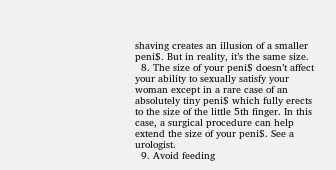shaving creates an illusion of a smaller peni$. But in reality, it’s the same size.
  8. The size of your peni$ doesn’t affect your ability to sexually satisfy your woman except in a rare case of an absolutely tiny peni$ which fully erects to the size of the little 5th finger. In this case, a surgical procedure can help extend the size of your peni$. See a urologist.
  9. Avoid feeding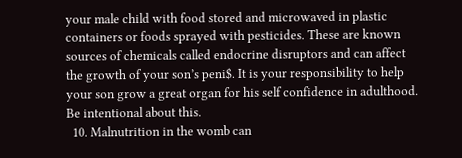your male child with food stored and microwaved in plastic containers or foods sprayed with pesticides. These are known sources of chemicals called endocrine disruptors and can affect the growth of your son’s peni$. It is your responsibility to help your son grow a great organ for his self confidence in adulthood. Be intentional about this.
  10. Malnutrition in the womb can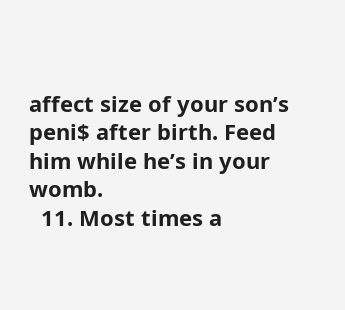affect size of your son’s peni$ after birth. Feed him while he’s in your womb.
  11. Most times a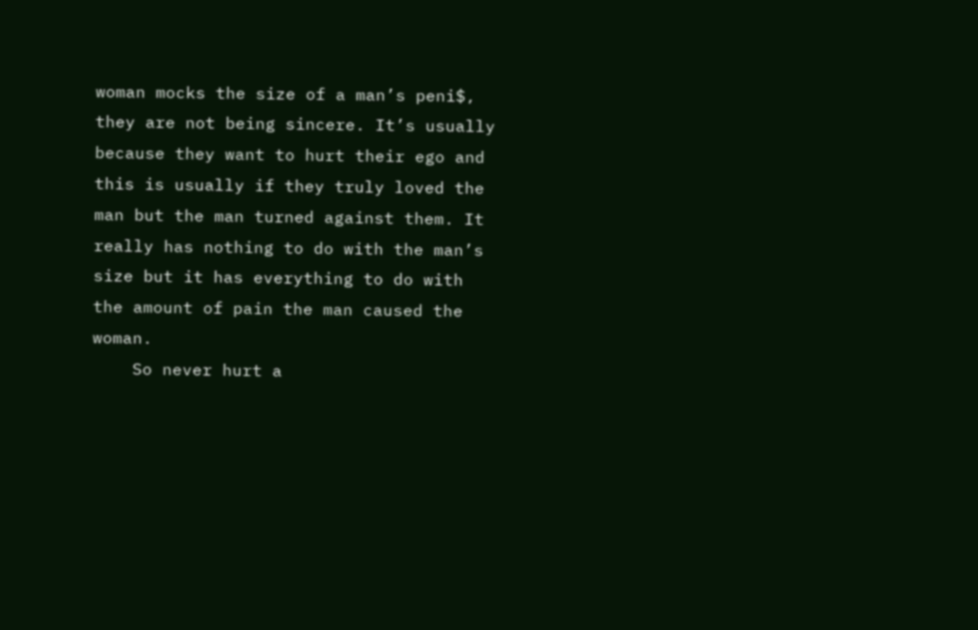woman mocks the size of a man’s peni$, they are not being sincere. It’s usually because they want to hurt their ego and this is usually if they truly loved the man but the man turned against them. It really has nothing to do with the man’s size but it has everything to do with the amount of pain the man caused the woman.
    So never hurt a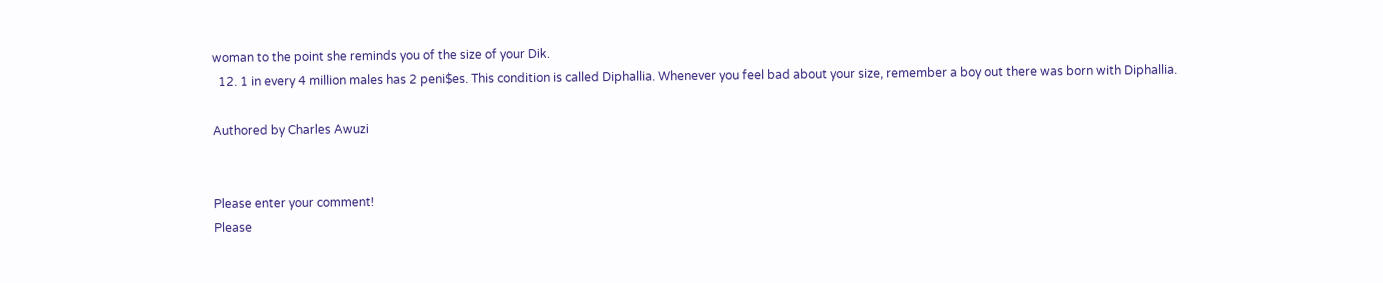woman to the point she reminds you of the size of your Dik.
  12. 1 in every 4 million males has 2 peni$es. This condition is called Diphallia. Whenever you feel bad about your size, remember a boy out there was born with Diphallia.

Authored by Charles Awuzi


Please enter your comment!
Please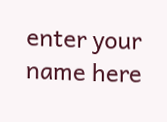enter your name here